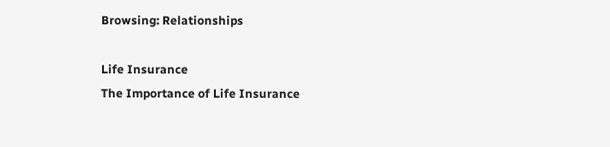Browsing: Relationships

Life Insurance
The Importance of Life Insurance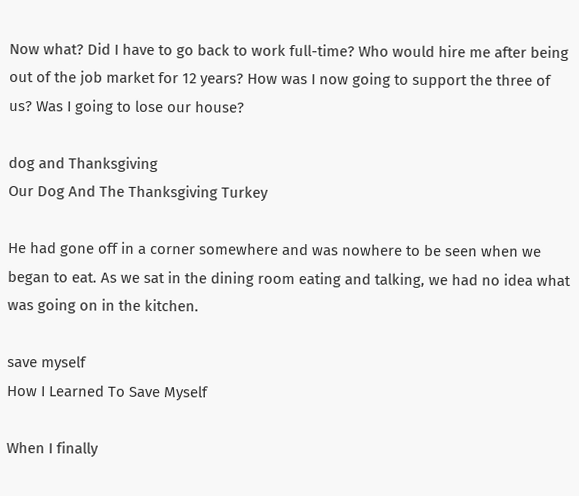Now what? Did I have to go back to work full-time? Who would hire me after being out of the job market for 12 years? How was I now going to support the three of us? Was I going to lose our house?

dog and Thanksgiving
Our Dog And The Thanksgiving Turkey

He had gone off in a corner somewhere and was nowhere to be seen when we began to eat. As we sat in the dining room eating and talking, we had no idea what was going on in the kitchen.

save myself
How I Learned To Save Myself

When I finally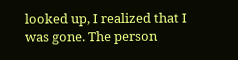looked up, I realized that I was gone. The person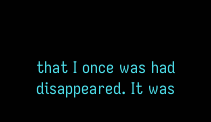that I once was had disappeared. It was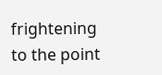frightening to the point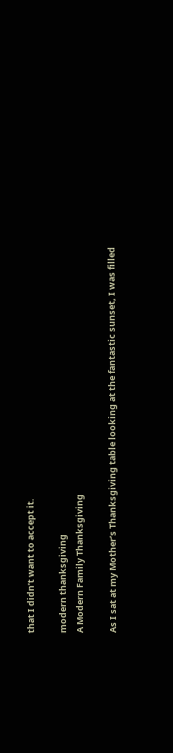that I didn’t want to accept it.

modern thanksgiving
A Modern Family Thanksgiving

As I sat at my Mother’s Thanksgiving table looking at the fantastic sunset, I was filled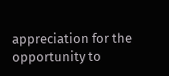appreciation for the opportunity to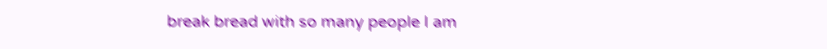break bread with so many people I am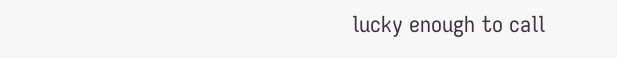lucky enough to call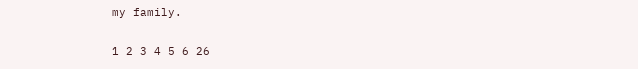my family.

1 2 3 4 5 6 26